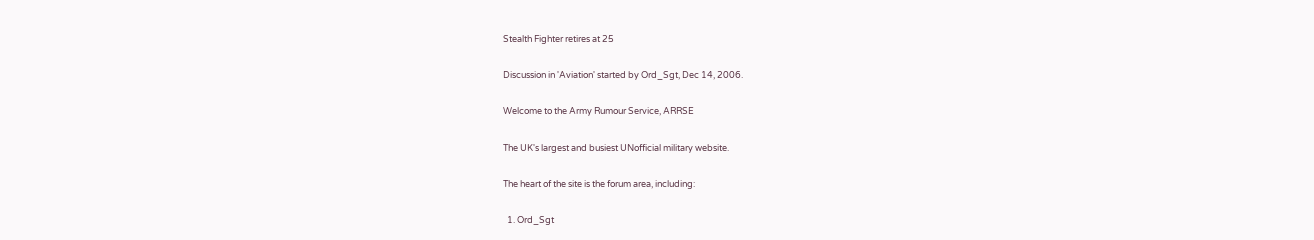Stealth Fighter retires at 25

Discussion in 'Aviation' started by Ord_Sgt, Dec 14, 2006.

Welcome to the Army Rumour Service, ARRSE

The UK's largest and busiest UNofficial military website.

The heart of the site is the forum area, including:

  1. Ord_Sgt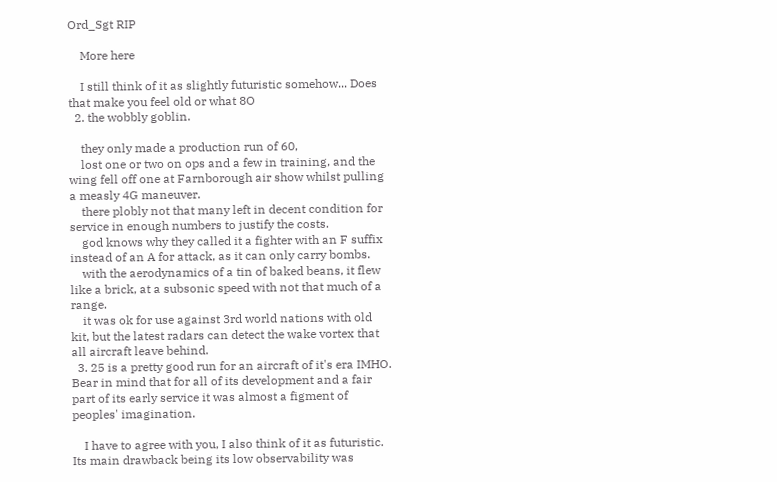Ord_Sgt RIP

    More here

    I still think of it as slightly futuristic somehow... Does that make you feel old or what 8O
  2. the wobbly goblin.

    they only made a production run of 60,
    lost one or two on ops and a few in training, and the wing fell off one at Farnborough air show whilst pulling a measly 4G maneuver.
    there plobly not that many left in decent condition for service in enough numbers to justify the costs.
    god knows why they called it a fighter with an F suffix instead of an A for attack, as it can only carry bombs.
    with the aerodynamics of a tin of baked beans, it flew like a brick, at a subsonic speed with not that much of a range.
    it was ok for use against 3rd world nations with old kit, but the latest radars can detect the wake vortex that all aircraft leave behind.
  3. 25 is a pretty good run for an aircraft of it's era IMHO. Bear in mind that for all of its development and a fair part of its early service it was almost a figment of peoples' imagination.

    I have to agree with you, I also think of it as futuristic. Its main drawback being its low observability was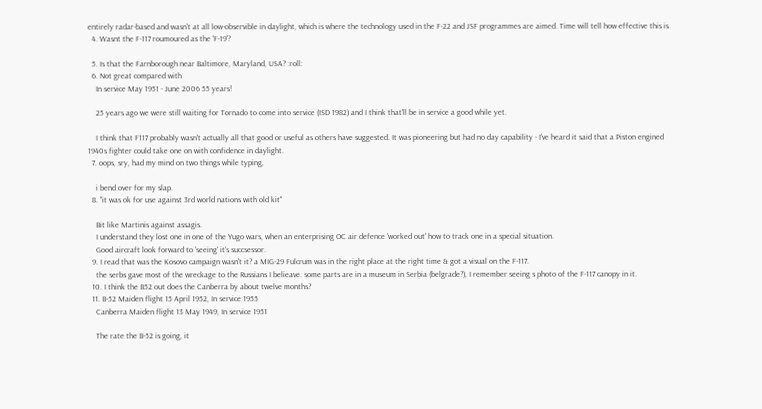entirely radar-based and wasn't at all low-observible in daylight, which is where the technology used in the F-22 and JSF programmes are aimed. Time will tell how effective this is.
  4. Wasnt the F-117 roumoured as the 'F-19'?

  5. Is that the Farnborough near Baltimore, Maryland, USA? :roll:
  6. Not great compared with
    In service May 1951 - June 2006 55 years!

    25 years ago we were still waiting for Tornado to come into service (ISD 1982) and I think that'll be in service a good while yet.

    I think that F117 probably wasn't actually all that good or useful as others have suggested. It was pioneering but had no day capability - I've heard it said that a Piston engined 1940s fighter could take one on with confidence in daylight.
  7. oops, sry, had my mind on two things while typing,

    i bend over for my slap.
  8. "it was ok for use against 3rd world nations with old kit"

    Bit like Martinis against assagis.
    I understand they lost one in one of the Yugo wars, when an enterprising OC air defence 'worked out' how to track one in a special situation.
    Good aircraft look forward to 'seeing' it's succsessor.
  9. I read that was the Kosovo campaign wasn't it? a MIG-29 Fulcrum was in the right place at the right time & got a visual on the F-117.
    the serbs gave most of the wreckage to the Russians I belieave. some parts are in a museum in Serbia (belgrade?), I remember seeing s photo of the F-117 canopy in it.
  10. I think the B52 out does the Canberra by about twelve months?
  11. B-52 Maiden flight 15 April 1952, In service 1955
    Canberra Maiden flight 13 May 1949, In service 1951

    The rate the B-52 is going, it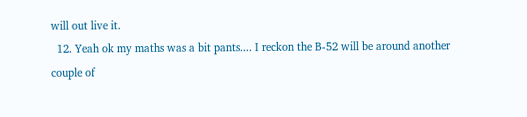will out live it.
  12. Yeah ok my maths was a bit pants.... I reckon the B-52 will be around another couple of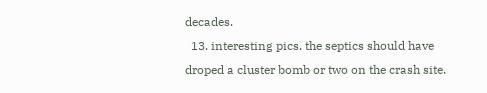decades.
  13. interesting pics. the septics should have droped a cluster bomb or two on the crash site.